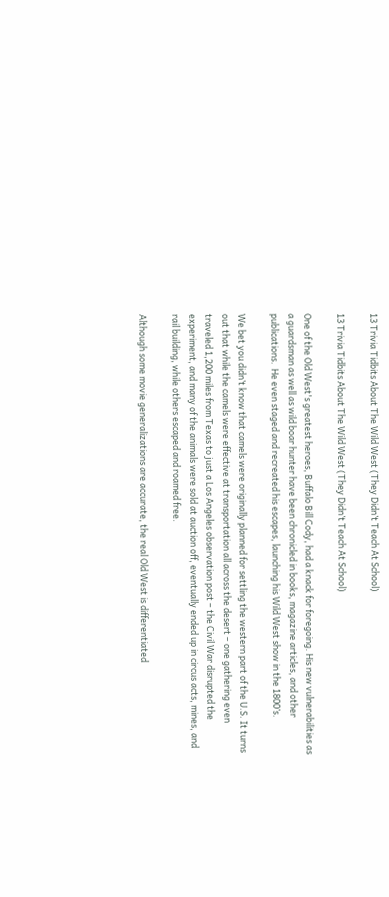13 Trivia Tidbits About The Wild West (They Didn’t Teach At School)

13 Trivia Tidbits About The Wild West (They Didn’t Teach At School)

One of the Old West's greatest heroes, Buffalo Bill Cody, had a knack for foregoing. His new vulnerabilities as a guardsman as well as wild boar hunter have been chronicled in books, magazine articles, and other publications.  He even staged and recreated his escapes, launching his Wild West show in the 1800’s.

We bet you didn’t know that camels were originally planned for settling the western part of the U.S. It turns out that while the camels were effective at transportation all across the desert – one gathering even traveled 1,200 miles from Texas to just a Los Angeles observation post – the Civil War disrupted the experiment, and many of the animals were sold at auction off, eventually ended up in circus acts, mines, and rail building, while others escaped and roamed free.

Although some movie generalizations are accurate, the real Old West is differentiated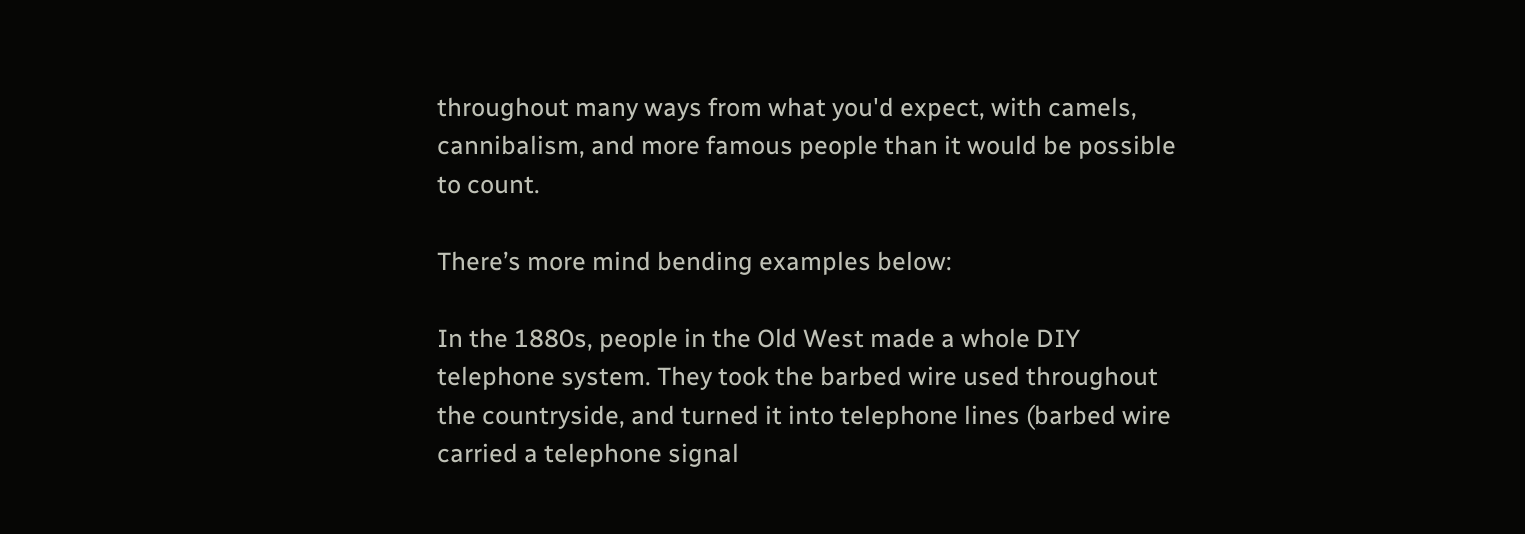throughout many ways from what you'd expect, with camels, cannibalism, and more famous people than it would be possible to count.

There’s more mind bending examples below:

In the 1880s, people in the Old West made a whole DIY telephone system. They took the barbed wire used throughout the countryside, and turned it into telephone lines (barbed wire carried a telephone signal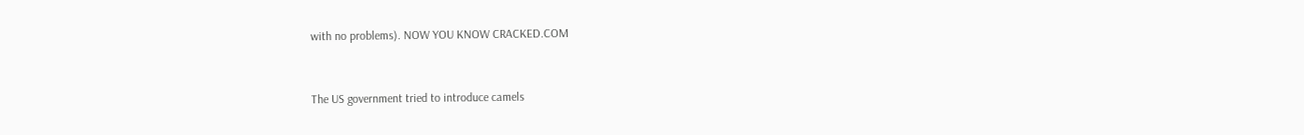with no problems). NOW YOU KNOW CRACKED.COM


The US government tried to introduce camels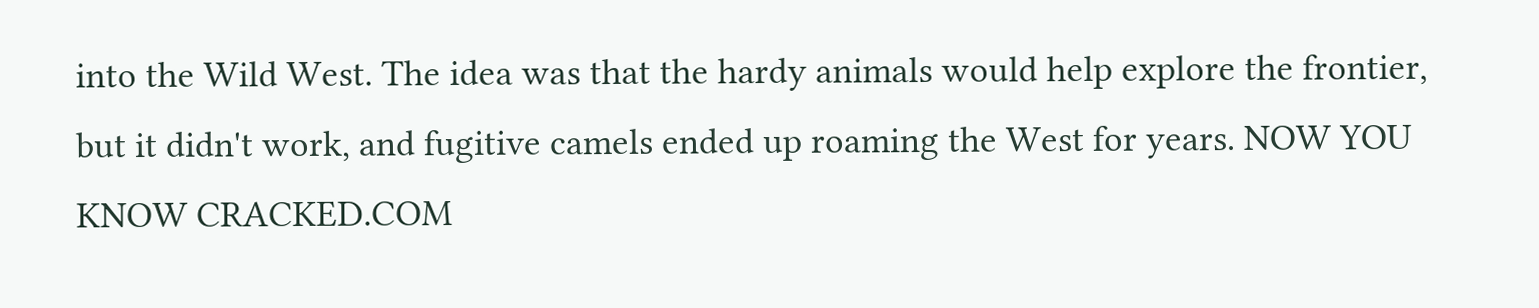into the Wild West. The idea was that the hardy animals would help explore the frontier, but it didn't work, and fugitive camels ended up roaming the West for years. NOW YOU KNOW CRACKED.COM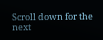Scroll down for the next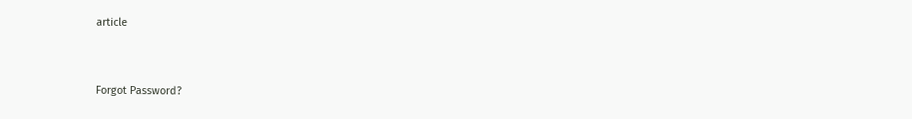article


Forgot Password?